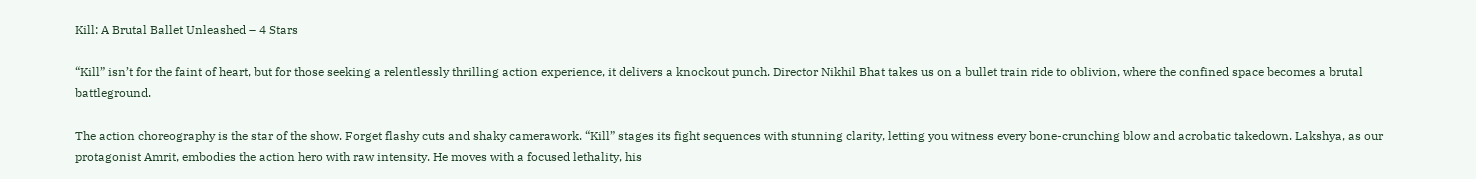Kill: A Brutal Ballet Unleashed – 4 Stars

“Kill” isn’t for the faint of heart, but for those seeking a relentlessly thrilling action experience, it delivers a knockout punch. Director Nikhil Bhat takes us on a bullet train ride to oblivion, where the confined space becomes a brutal battleground.

The action choreography is the star of the show. Forget flashy cuts and shaky camerawork. “Kill” stages its fight sequences with stunning clarity, letting you witness every bone-crunching blow and acrobatic takedown. Lakshya, as our protagonist Amrit, embodies the action hero with raw intensity. He moves with a focused lethality, his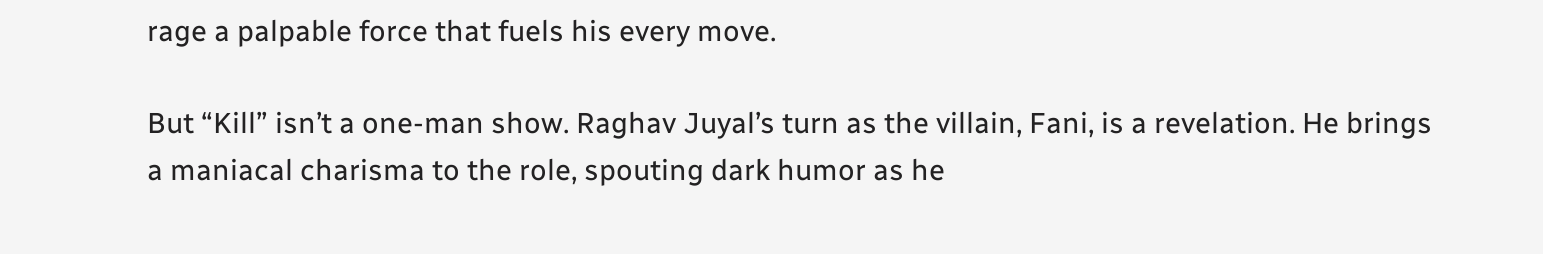rage a palpable force that fuels his every move.

But “Kill” isn’t a one-man show. Raghav Juyal’s turn as the villain, Fani, is a revelation. He brings a maniacal charisma to the role, spouting dark humor as he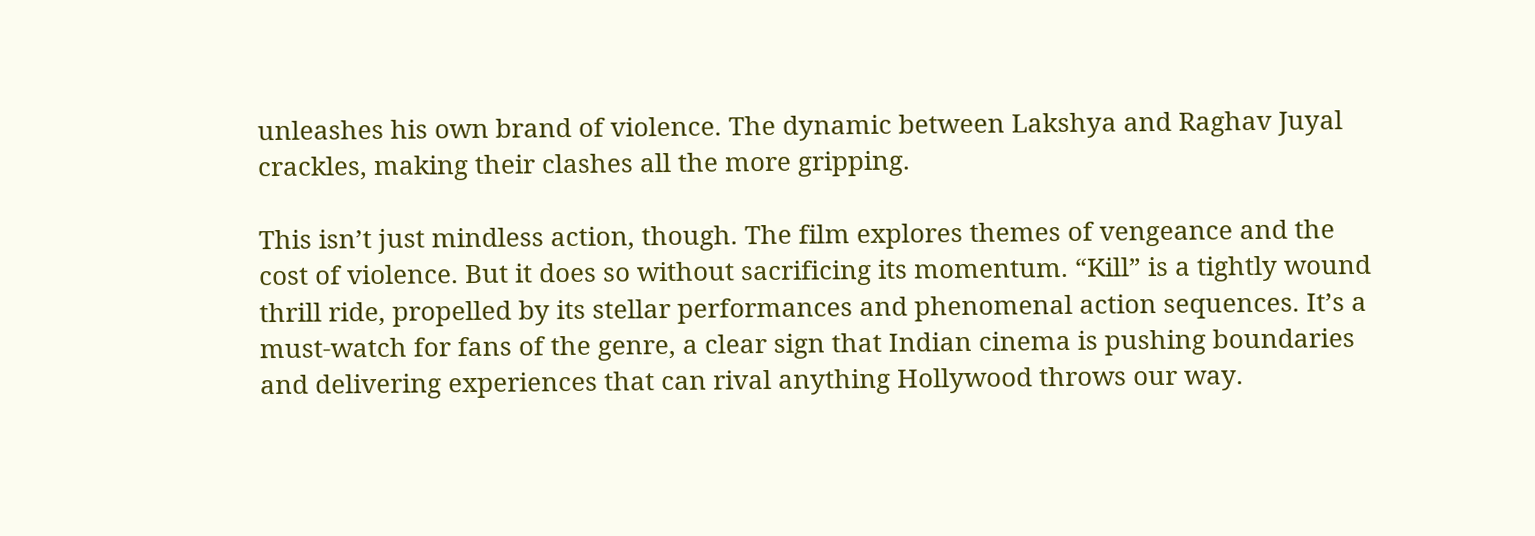unleashes his own brand of violence. The dynamic between Lakshya and Raghav Juyal crackles, making their clashes all the more gripping.

This isn’t just mindless action, though. The film explores themes of vengeance and the cost of violence. But it does so without sacrificing its momentum. “Kill” is a tightly wound thrill ride, propelled by its stellar performances and phenomenal action sequences. It’s a must-watch for fans of the genre, a clear sign that Indian cinema is pushing boundaries and delivering experiences that can rival anything Hollywood throws our way.